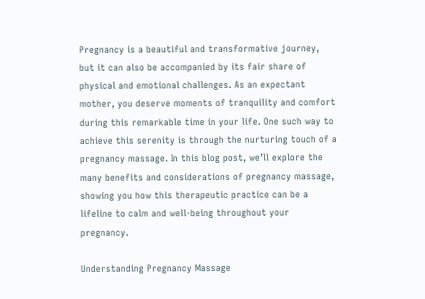Pregnancy is a beautiful and transformative journey, but it can also be accompanied by its fair share of physical and emotional challenges. As an expectant mother, you deserve moments of tranquility and comfort during this remarkable time in your life. One such way to achieve this serenity is through the nurturing touch of a pregnancy massage. In this blog post, we’ll explore the many benefits and considerations of pregnancy massage, showing you how this therapeutic practice can be a lifeline to calm and well-being throughout your pregnancy.

Understanding Pregnancy Massage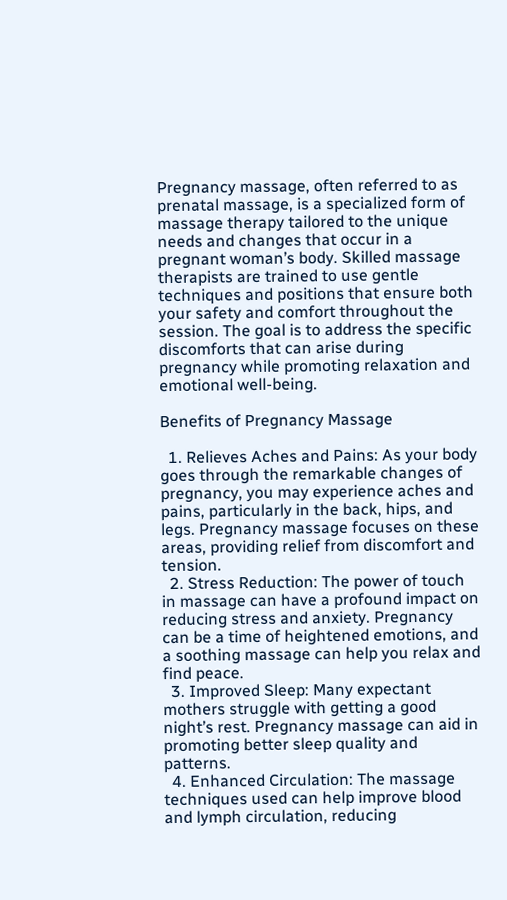Pregnancy massage, often referred to as prenatal massage, is a specialized form of massage therapy tailored to the unique needs and changes that occur in a pregnant woman’s body. Skilled massage therapists are trained to use gentle techniques and positions that ensure both your safety and comfort throughout the session. The goal is to address the specific discomforts that can arise during pregnancy while promoting relaxation and emotional well-being.

Benefits of Pregnancy Massage

  1. Relieves Aches and Pains: As your body goes through the remarkable changes of pregnancy, you may experience aches and pains, particularly in the back, hips, and legs. Pregnancy massage focuses on these areas, providing relief from discomfort and tension.
  2. Stress Reduction: The power of touch in massage can have a profound impact on reducing stress and anxiety. Pregnancy can be a time of heightened emotions, and a soothing massage can help you relax and find peace.
  3. Improved Sleep: Many expectant mothers struggle with getting a good night’s rest. Pregnancy massage can aid in promoting better sleep quality and patterns.
  4. Enhanced Circulation: The massage techniques used can help improve blood and lymph circulation, reducing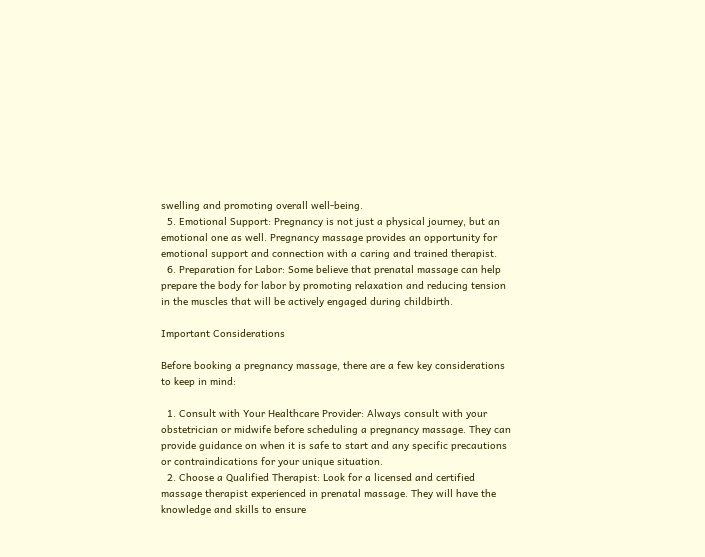swelling and promoting overall well-being.
  5. Emotional Support: Pregnancy is not just a physical journey, but an emotional one as well. Pregnancy massage provides an opportunity for emotional support and connection with a caring and trained therapist.
  6. Preparation for Labor: Some believe that prenatal massage can help prepare the body for labor by promoting relaxation and reducing tension in the muscles that will be actively engaged during childbirth.

Important Considerations

Before booking a pregnancy massage, there are a few key considerations to keep in mind:

  1. Consult with Your Healthcare Provider: Always consult with your obstetrician or midwife before scheduling a pregnancy massage. They can provide guidance on when it is safe to start and any specific precautions or contraindications for your unique situation.
  2. Choose a Qualified Therapist: Look for a licensed and certified massage therapist experienced in prenatal massage. They will have the knowledge and skills to ensure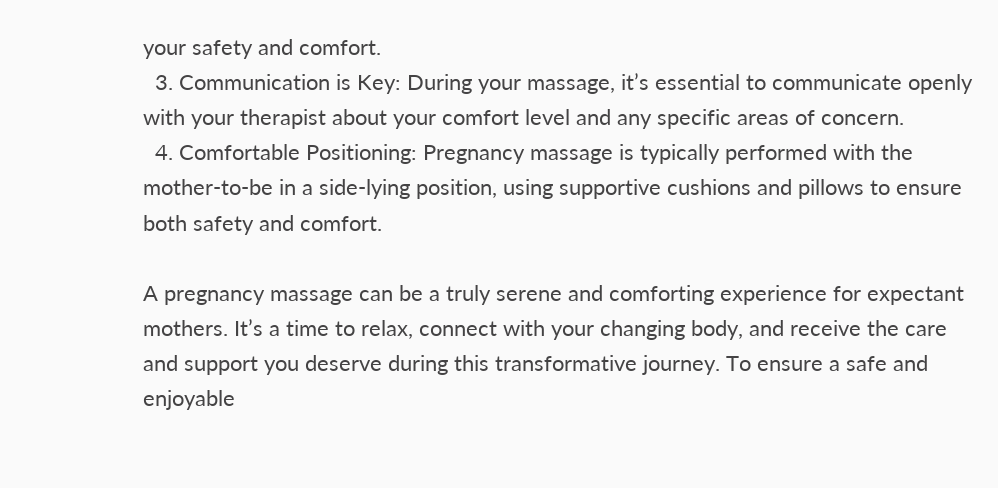your safety and comfort.
  3. Communication is Key: During your massage, it’s essential to communicate openly with your therapist about your comfort level and any specific areas of concern.
  4. Comfortable Positioning: Pregnancy massage is typically performed with the mother-to-be in a side-lying position, using supportive cushions and pillows to ensure both safety and comfort.

A pregnancy massage can be a truly serene and comforting experience for expectant mothers. It’s a time to relax, connect with your changing body, and receive the care and support you deserve during this transformative journey. To ensure a safe and enjoyable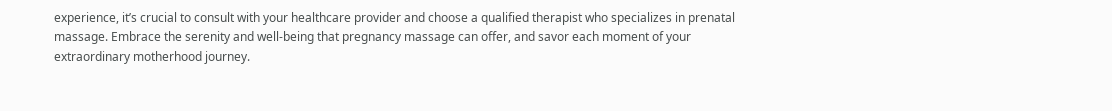experience, it’s crucial to consult with your healthcare provider and choose a qualified therapist who specializes in prenatal massage. Embrace the serenity and well-being that pregnancy massage can offer, and savor each moment of your extraordinary motherhood journey.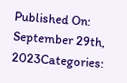Published On: September 29th, 2023Categories: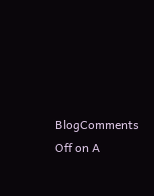BlogComments Off on A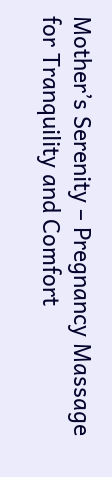Mother’s Serenity – Pregnancy Massage for Tranquility and Comfort